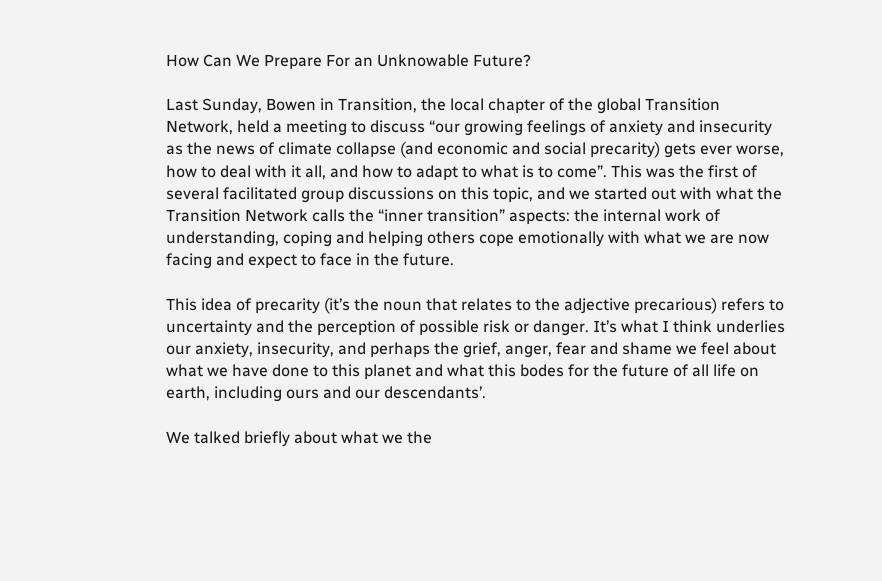How Can We Prepare For an Unknowable Future?

Last Sunday, Bowen in Transition, the local chapter of the global Transition Network, held a meeting to discuss “our growing feelings of anxiety and insecurity as the news of climate collapse (and economic and social precarity) gets ever worse, how to deal with it all, and how to adapt to what is to come”. This was the first of several facilitated group discussions on this topic, and we started out with what the Transition Network calls the “inner transition” aspects: the internal work of understanding, coping and helping others cope emotionally with what we are now facing and expect to face in the future.

This idea of precarity (it’s the noun that relates to the adjective precarious) refers to uncertainty and the perception of possible risk or danger. It’s what I think underlies our anxiety, insecurity, and perhaps the grief, anger, fear and shame we feel about what we have done to this planet and what this bodes for the future of all life on earth, including ours and our descendants’.

We talked briefly about what we the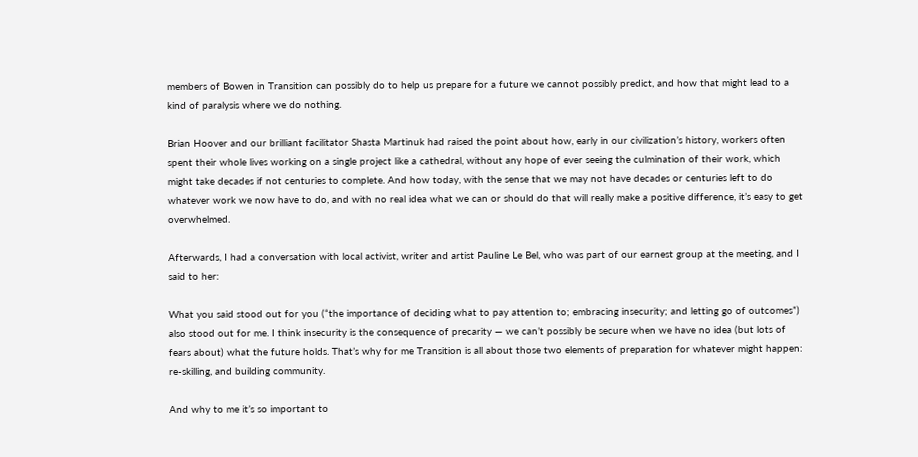members of Bowen in Transition can possibly do to help us prepare for a future we cannot possibly predict, and how that might lead to a kind of paralysis where we do nothing.

Brian Hoover and our brilliant facilitator Shasta Martinuk had raised the point about how, early in our civilization’s history, workers often spent their whole lives working on a single project like a cathedral, without any hope of ever seeing the culmination of their work, which might take decades if not centuries to complete. And how today, with the sense that we may not have decades or centuries left to do whatever work we now have to do, and with no real idea what we can or should do that will really make a positive difference, it’s easy to get overwhelmed.

Afterwards, I had a conversation with local activist, writer and artist Pauline Le Bel, who was part of our earnest group at the meeting, and I said to her:

What you said stood out for you (“the importance of deciding what to pay attention to; embracing insecurity; and letting go of outcomes”) also stood out for me. I think insecurity is the consequence of precarity — we can’t possibly be secure when we have no idea (but lots of fears about) what the future holds. That’s why for me Transition is all about those two elements of preparation for whatever might happen: re-skilling, and building community.

And why to me it’s so important to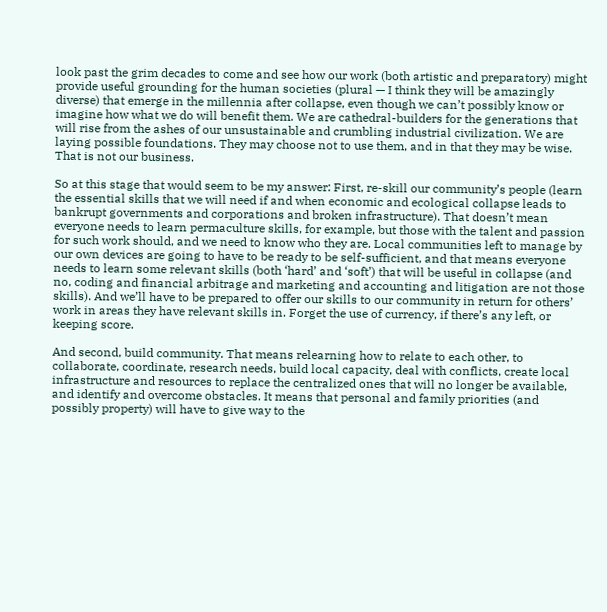look past the grim decades to come and see how our work (both artistic and preparatory) might provide useful grounding for the human societies (plural — I think they will be amazingly diverse) that emerge in the millennia after collapse, even though we can’t possibly know or imagine how what we do will benefit them. We are cathedral-builders for the generations that will rise from the ashes of our unsustainable and crumbling industrial civilization. We are laying possible foundations. They may choose not to use them, and in that they may be wise. That is not our business.

So at this stage that would seem to be my answer: First, re-skill our community’s people (learn the essential skills that we will need if and when economic and ecological collapse leads to bankrupt governments and corporations and broken infrastructure). That doesn’t mean everyone needs to learn permaculture skills, for example, but those with the talent and passion for such work should, and we need to know who they are. Local communities left to manage by our own devices are going to have to be ready to be self-sufficient, and that means everyone needs to learn some relevant skills (both ‘hard’ and ‘soft’) that will be useful in collapse (and no, coding and financial arbitrage and marketing and accounting and litigation are not those skills). And we’ll have to be prepared to offer our skills to our community in return for others’ work in areas they have relevant skills in. Forget the use of currency, if there’s any left, or keeping score.

And second, build community. That means relearning how to relate to each other, to collaborate, coordinate, research needs, build local capacity, deal with conflicts, create local infrastructure and resources to replace the centralized ones that will no longer be available, and identify and overcome obstacles. It means that personal and family priorities (and possibly property) will have to give way to the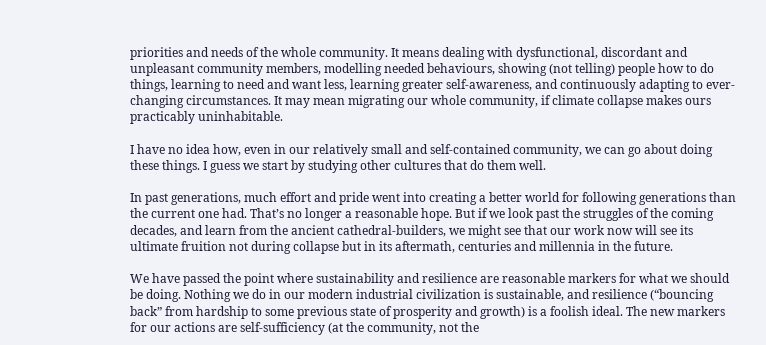priorities and needs of the whole community. It means dealing with dysfunctional, discordant and unpleasant community members, modelling needed behaviours, showing (not telling) people how to do things, learning to need and want less, learning greater self-awareness, and continuously adapting to ever-changing circumstances. It may mean migrating our whole community, if climate collapse makes ours practicably uninhabitable.

I have no idea how, even in our relatively small and self-contained community, we can go about doing these things. I guess we start by studying other cultures that do them well.

In past generations, much effort and pride went into creating a better world for following generations than the current one had. That’s no longer a reasonable hope. But if we look past the struggles of the coming decades, and learn from the ancient cathedral-builders, we might see that our work now will see its ultimate fruition not during collapse but in its aftermath, centuries and millennia in the future.

We have passed the point where sustainability and resilience are reasonable markers for what we should be doing. Nothing we do in our modern industrial civilization is sustainable, and resilience (“bouncing back” from hardship to some previous state of prosperity and growth) is a foolish ideal. The new markers for our actions are self-sufficiency (at the community, not the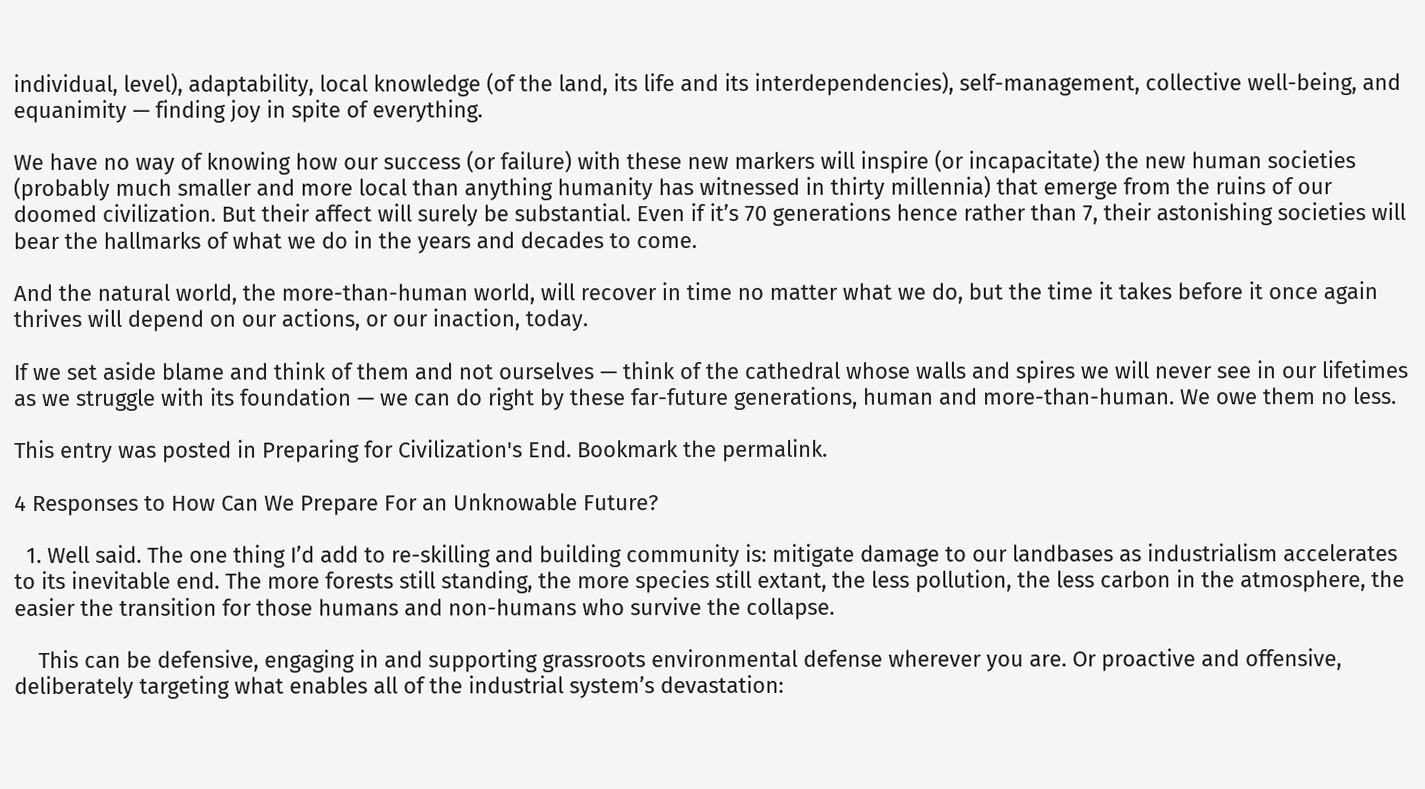individual, level), adaptability, local knowledge (of the land, its life and its interdependencies), self-management, collective well-being, and equanimity — finding joy in spite of everything.

We have no way of knowing how our success (or failure) with these new markers will inspire (or incapacitate) the new human societies (probably much smaller and more local than anything humanity has witnessed in thirty millennia) that emerge from the ruins of our doomed civilization. But their affect will surely be substantial. Even if it’s 70 generations hence rather than 7, their astonishing societies will bear the hallmarks of what we do in the years and decades to come.

And the natural world, the more-than-human world, will recover in time no matter what we do, but the time it takes before it once again thrives will depend on our actions, or our inaction, today.

If we set aside blame and think of them and not ourselves — think of the cathedral whose walls and spires we will never see in our lifetimes as we struggle with its foundation — we can do right by these far-future generations, human and more-than-human. We owe them no less.

This entry was posted in Preparing for Civilization's End. Bookmark the permalink.

4 Responses to How Can We Prepare For an Unknowable Future?

  1. Well said. The one thing I’d add to re-skilling and building community is: mitigate damage to our landbases as industrialism accelerates to its inevitable end. The more forests still standing, the more species still extant, the less pollution, the less carbon in the atmosphere, the easier the transition for those humans and non-humans who survive the collapse.

    This can be defensive, engaging in and supporting grassroots environmental defense wherever you are. Or proactive and offensive, deliberately targeting what enables all of the industrial system’s devastation: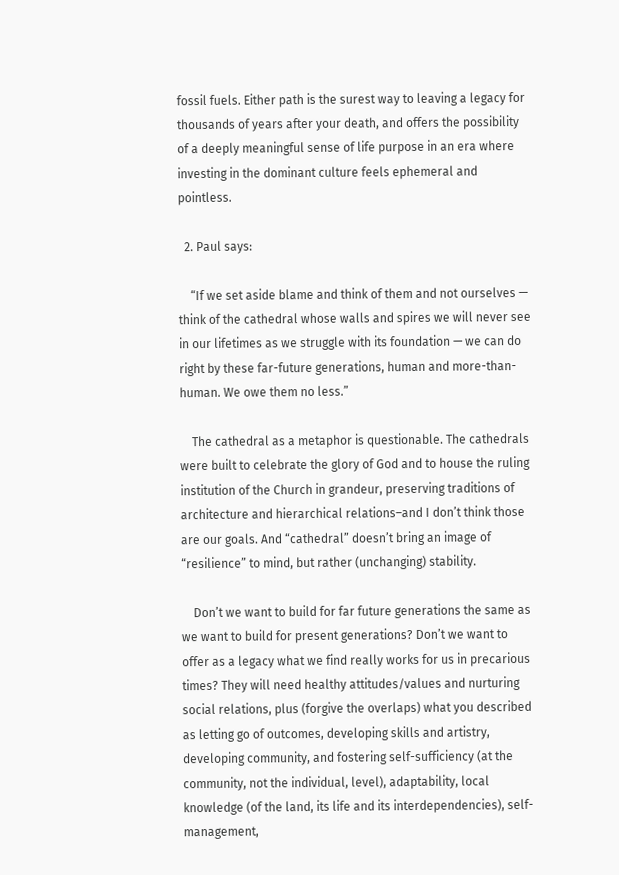fossil fuels. Either path is the surest way to leaving a legacy for thousands of years after your death, and offers the possibility of a deeply meaningful sense of life purpose in an era where investing in the dominant culture feels ephemeral and pointless.

  2. Paul says:

    “If we set aside blame and think of them and not ourselves — think of the cathedral whose walls and spires we will never see in our lifetimes as we struggle with its foundation — we can do right by these far-future generations, human and more-than-human. We owe them no less.”

    The cathedral as a metaphor is questionable. The cathedrals were built to celebrate the glory of God and to house the ruling institution of the Church in grandeur, preserving traditions of architecture and hierarchical relations–and I don’t think those are our goals. And “cathedral” doesn’t bring an image of “resilience” to mind, but rather (unchanging) stability.

    Don’t we want to build for far future generations the same as we want to build for present generations? Don’t we want to offer as a legacy what we find really works for us in precarious times? They will need healthy attitudes/values and nurturing social relations, plus (forgive the overlaps) what you described as letting go of outcomes, developing skills and artistry, developing community, and fostering self-sufficiency (at the community, not the individual, level), adaptability, local knowledge (of the land, its life and its interdependencies), self-management,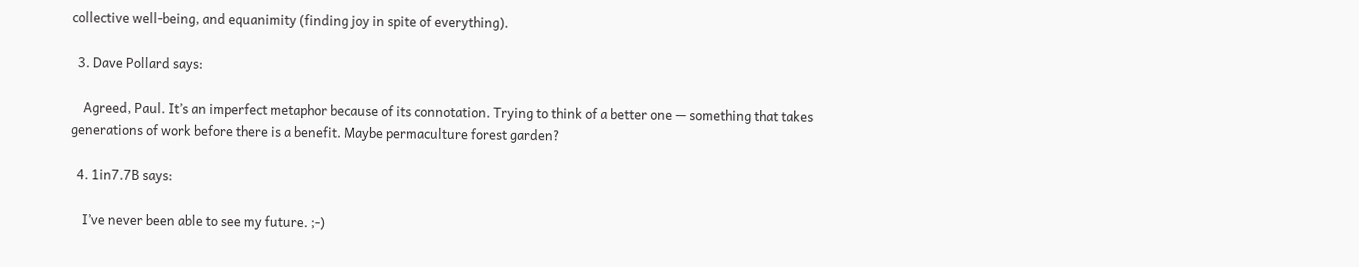collective well-being, and equanimity (finding joy in spite of everything).

  3. Dave Pollard says:

    Agreed, Paul. It’s an imperfect metaphor because of its connotation. Trying to think of a better one — something that takes generations of work before there is a benefit. Maybe permaculture forest garden?

  4. 1in7.7B says:

    I’ve never been able to see my future. ;-)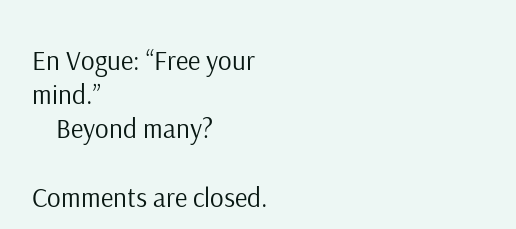En Vogue: “Free your mind.”
    Beyond many?

Comments are closed.